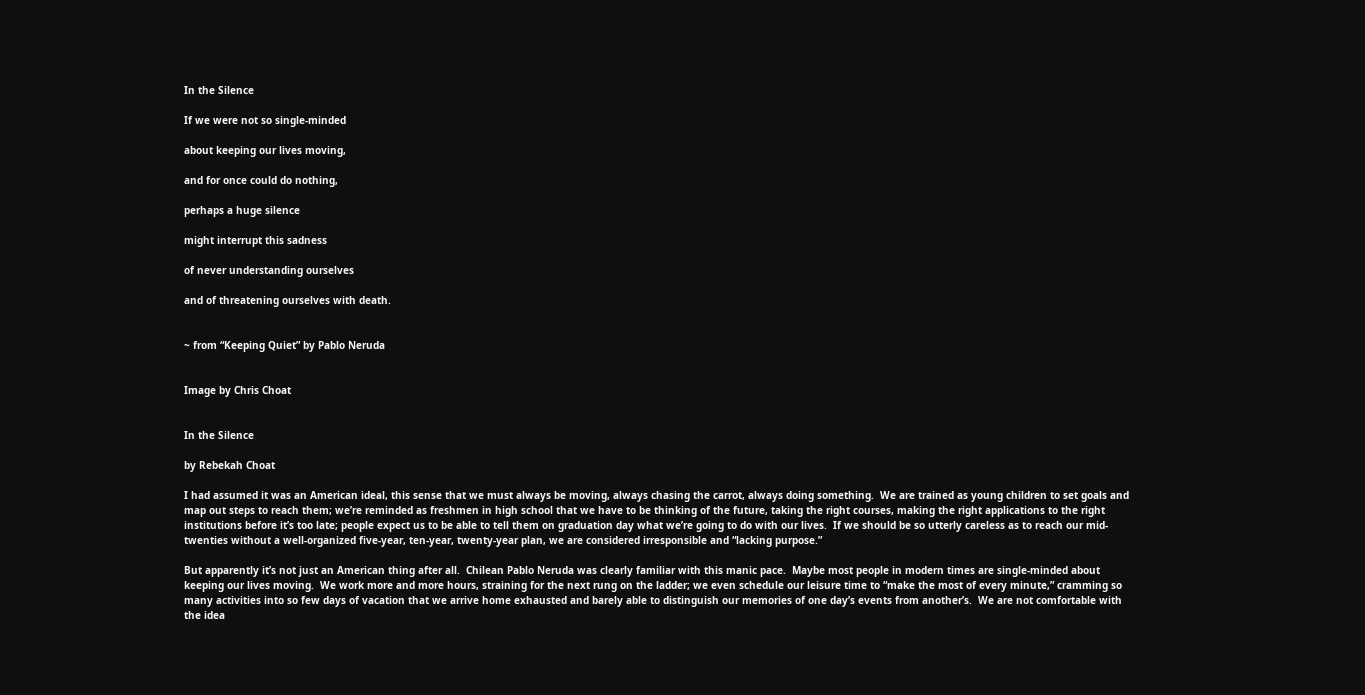In the Silence

If we were not so single-minded

about keeping our lives moving,

and for once could do nothing,

perhaps a huge silence

might interrupt this sadness

of never understanding ourselves

and of threatening ourselves with death.


~ from “Keeping Quiet” by Pablo Neruda


Image by Chris Choat


In the Silence

by Rebekah Choat

I had assumed it was an American ideal, this sense that we must always be moving, always chasing the carrot, always doing something.  We are trained as young children to set goals and map out steps to reach them; we’re reminded as freshmen in high school that we have to be thinking of the future, taking the right courses, making the right applications to the right institutions before it’s too late; people expect us to be able to tell them on graduation day what we’re going to do with our lives.  If we should be so utterly careless as to reach our mid-twenties without a well-organized five-year, ten-year, twenty-year plan, we are considered irresponsible and “lacking purpose.”

But apparently it’s not just an American thing after all.  Chilean Pablo Neruda was clearly familiar with this manic pace.  Maybe most people in modern times are single-minded about keeping our lives moving.  We work more and more hours, straining for the next rung on the ladder; we even schedule our leisure time to “make the most of every minute,” cramming so many activities into so few days of vacation that we arrive home exhausted and barely able to distinguish our memories of one day’s events from another’s.  We are not comfortable with the idea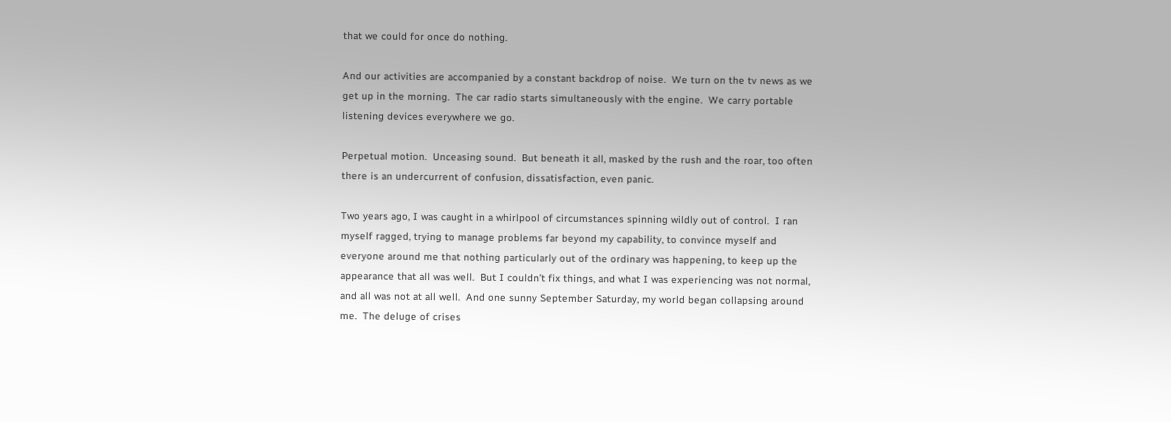that we could for once do nothing.

And our activities are accompanied by a constant backdrop of noise.  We turn on the tv news as we get up in the morning.  The car radio starts simultaneously with the engine.  We carry portable listening devices everywhere we go.

Perpetual motion.  Unceasing sound.  But beneath it all, masked by the rush and the roar, too often there is an undercurrent of confusion, dissatisfaction, even panic.

Two years ago, I was caught in a whirlpool of circumstances spinning wildly out of control.  I ran myself ragged, trying to manage problems far beyond my capability, to convince myself and everyone around me that nothing particularly out of the ordinary was happening, to keep up the appearance that all was well.  But I couldn’t fix things, and what I was experiencing was not normal, and all was not at all well.  And one sunny September Saturday, my world began collapsing around me.  The deluge of crises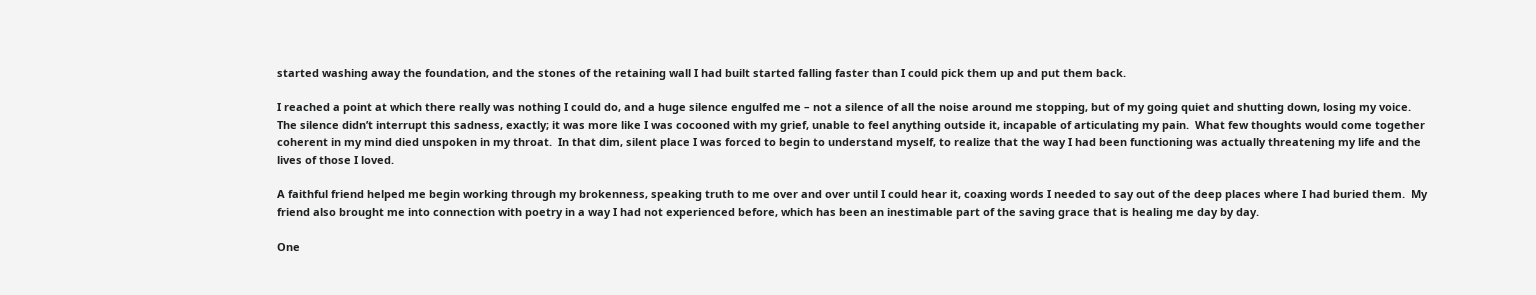started washing away the foundation, and the stones of the retaining wall I had built started falling faster than I could pick them up and put them back.

I reached a point at which there really was nothing I could do, and a huge silence engulfed me – not a silence of all the noise around me stopping, but of my going quiet and shutting down, losing my voice.  The silence didn’t interrupt this sadness, exactly; it was more like I was cocooned with my grief, unable to feel anything outside it, incapable of articulating my pain.  What few thoughts would come together coherent in my mind died unspoken in my throat.  In that dim, silent place I was forced to begin to understand myself, to realize that the way I had been functioning was actually threatening my life and the lives of those I loved.

A faithful friend helped me begin working through my brokenness, speaking truth to me over and over until I could hear it, coaxing words I needed to say out of the deep places where I had buried them.  My friend also brought me into connection with poetry in a way I had not experienced before, which has been an inestimable part of the saving grace that is healing me day by day.

One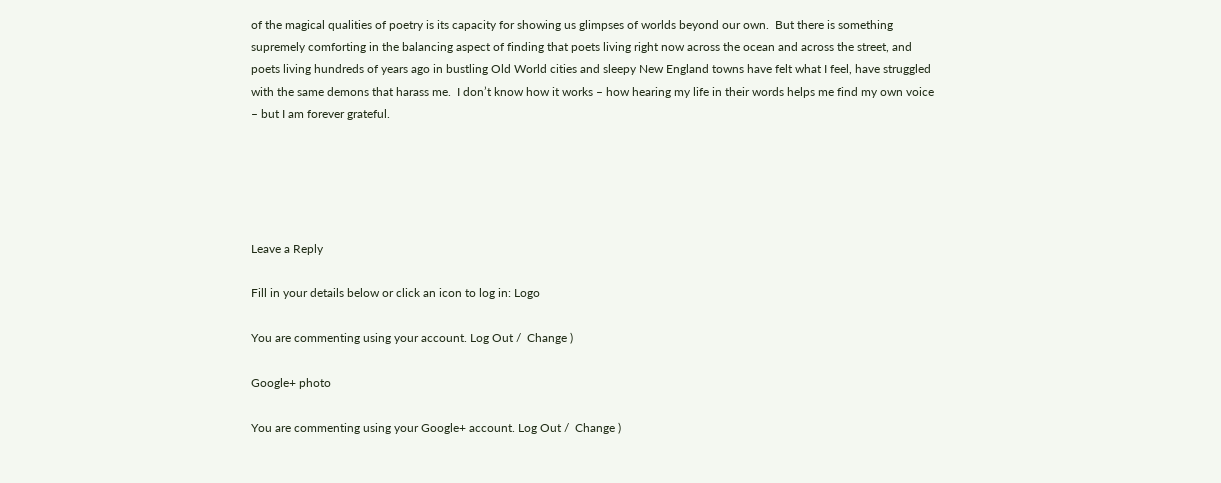of the magical qualities of poetry is its capacity for showing us glimpses of worlds beyond our own.  But there is something supremely comforting in the balancing aspect of finding that poets living right now across the ocean and across the street, and poets living hundreds of years ago in bustling Old World cities and sleepy New England towns have felt what I feel, have struggled with the same demons that harass me.  I don’t know how it works – how hearing my life in their words helps me find my own voice – but I am forever grateful.





Leave a Reply

Fill in your details below or click an icon to log in: Logo

You are commenting using your account. Log Out /  Change )

Google+ photo

You are commenting using your Google+ account. Log Out /  Change )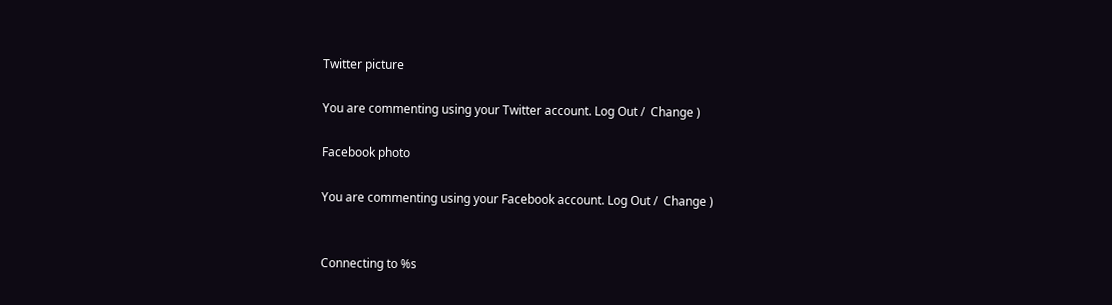Twitter picture

You are commenting using your Twitter account. Log Out /  Change )

Facebook photo

You are commenting using your Facebook account. Log Out /  Change )


Connecting to %s